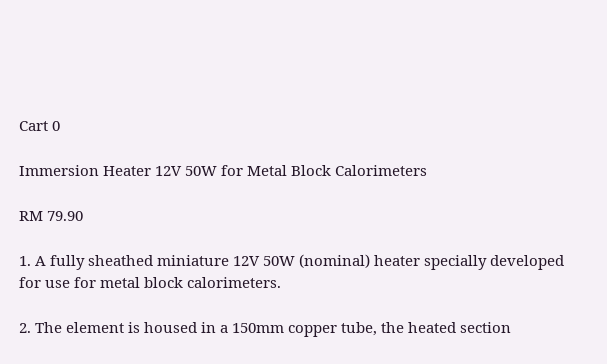Cart 0

Immersion Heater 12V 50W for Metal Block Calorimeters

RM 79.90

1. A fully sheathed miniature 12V 50W (nominal) heater specially developed for use for metal block calorimeters.

2. The element is housed in a 150mm copper tube, the heated section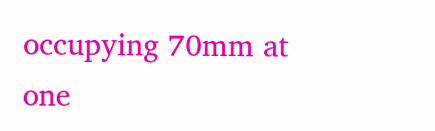occupying 70mm at one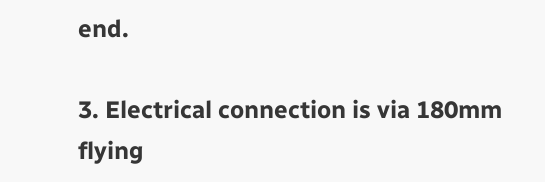end.

3. Electrical connection is via 180mm flying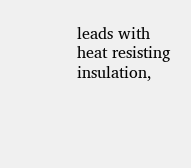leads with heat resisting insulation,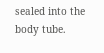sealed into the body tube.